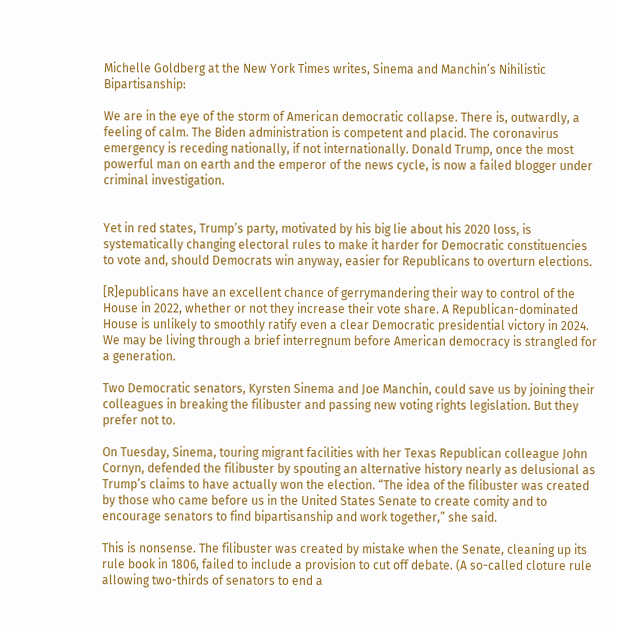Michelle Goldberg at the New York Times writes, Sinema and Manchin’s Nihilistic Bipartisanship:

We are in the eye of the storm of American democratic collapse. There is, outwardly, a feeling of calm. The Biden administration is competent and placid. The coronavirus emergency is receding nationally, if not internationally. Donald Trump, once the most powerful man on earth and the emperor of the news cycle, is now a failed blogger under criminal investigation.


Yet in red states, Trump’s party, motivated by his big lie about his 2020 loss, is systematically changing electoral rules to make it harder for Democratic constituencies to vote and, should Democrats win anyway, easier for Republicans to overturn elections.

[R]epublicans have an excellent chance of gerrymandering their way to control of the House in 2022, whether or not they increase their vote share. A Republican-dominated House is unlikely to smoothly ratify even a clear Democratic presidential victory in 2024. We may be living through a brief interregnum before American democracy is strangled for a generation.

Two Democratic senators, Kyrsten Sinema and Joe Manchin, could save us by joining their colleagues in breaking the filibuster and passing new voting rights legislation. But they prefer not to.

On Tuesday, Sinema, touring migrant facilities with her Texas Republican colleague John Cornyn, defended the filibuster by spouting an alternative history nearly as delusional as Trump’s claims to have actually won the election. “The idea of the filibuster was created by those who came before us in the United States Senate to create comity and to encourage senators to find bipartisanship and work together,” she said.

This is nonsense. The filibuster was created by mistake when the Senate, cleaning up its rule book in 1806, failed to include a provision to cut off debate. (A so-called cloture rule allowing two-thirds of senators to end a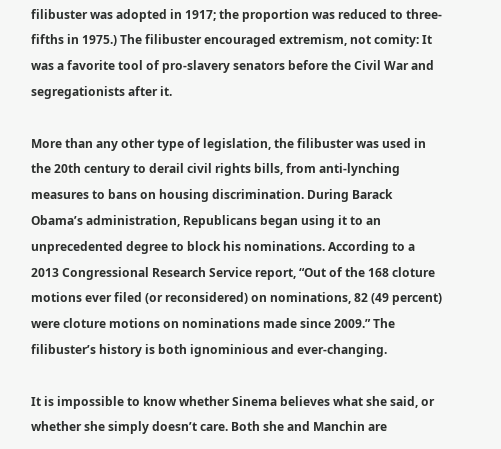filibuster was adopted in 1917; the proportion was reduced to three-fifths in 1975.) The filibuster encouraged extremism, not comity: It was a favorite tool of pro-slavery senators before the Civil War and segregationists after it.

More than any other type of legislation, the filibuster was used in the 20th century to derail civil rights bills, from anti-lynching measures to bans on housing discrimination. During Barack Obama’s administration, Republicans began using it to an unprecedented degree to block his nominations. According to a 2013 Congressional Research Service report, “Out of the 168 cloture motions ever filed (or reconsidered) on nominations, 82 (49 percent) were cloture motions on nominations made since 2009.” The filibuster’s history is both ignominious and ever-changing.

It is impossible to know whether Sinema believes what she said, or whether she simply doesn’t care. Both she and Manchin are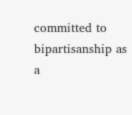committed to bipartisanship as a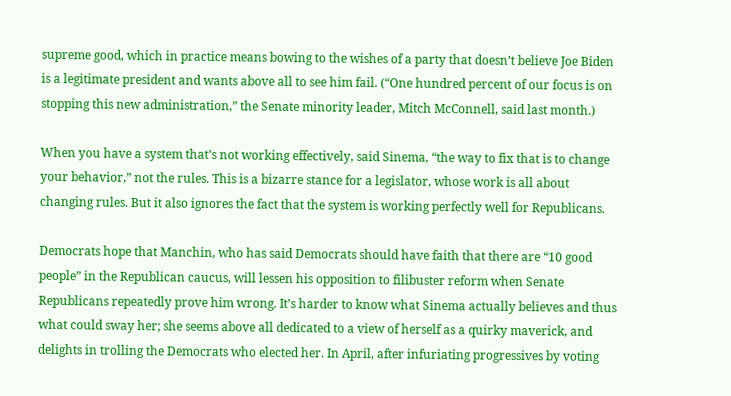supreme good, which in practice means bowing to the wishes of a party that doesn’t believe Joe Biden is a legitimate president and wants above all to see him fail. (“One hundred percent of our focus is on stopping this new administration,” the Senate minority leader, Mitch McConnell, said last month.)

When you have a system that’s not working effectively, said Sinema, “the way to fix that is to change your behavior,” not the rules. This is a bizarre stance for a legislator, whose work is all about changing rules. But it also ignores the fact that the system is working perfectly well for Republicans.

Democrats hope that Manchin, who has said Democrats should have faith that there are “10 good people” in the Republican caucus, will lessen his opposition to filibuster reform when Senate Republicans repeatedly prove him wrong. It’s harder to know what Sinema actually believes and thus what could sway her; she seems above all dedicated to a view of herself as a quirky maverick, and delights in trolling the Democrats who elected her. In April, after infuriating progressives by voting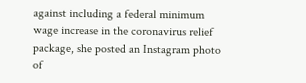against including a federal minimum wage increase in the coronavirus relief package, she posted an Instagram photo of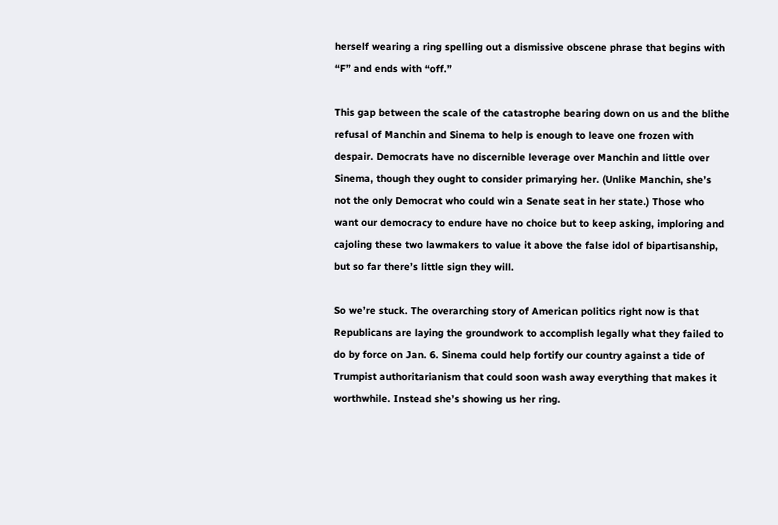herself wearing a ring spelling out a dismissive obscene phrase that begins with “F” and ends with “off.”

This gap between the scale of the catastrophe bearing down on us and the blithe refusal of Manchin and Sinema to help is enough to leave one frozen with despair. Democrats have no discernible leverage over Manchin and little over Sinema, though they ought to consider primarying her. (Unlike Manchin, she’s not the only Democrat who could win a Senate seat in her state.) Those who want our democracy to endure have no choice but to keep asking, imploring and cajoling these two lawmakers to value it above the false idol of bipartisanship, but so far there’s little sign they will.

So we’re stuck. The overarching story of American politics right now is that Republicans are laying the groundwork to accomplish legally what they failed to do by force on Jan. 6. Sinema could help fortify our country against a tide of Trumpist authoritarianism that could soon wash away everything that makes it worthwhile. Instead she’s showing us her ring.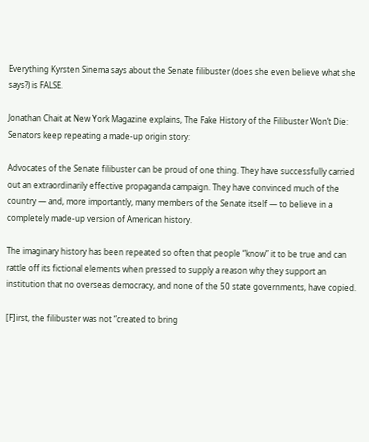Everything Kyrsten Sinema says about the Senate filibuster (does she even believe what she says?) is FALSE.

Jonathan Chait at New York Magazine explains, The Fake History of the Filibuster Won’t Die: Senators keep repeating a made-up origin story:

Advocates of the Senate filibuster can be proud of one thing. They have successfully carried out an extraordinarily effective propaganda campaign. They have convinced much of the country — and, more importantly, many members of the Senate itself — to believe in a completely made-up version of American history.

The imaginary history has been repeated so often that people “know” it to be true and can rattle off its fictional elements when pressed to supply a reason why they support an institution that no overseas democracy, and none of the 50 state governments, have copied.

[F]irst, the filibuster was not “created to bring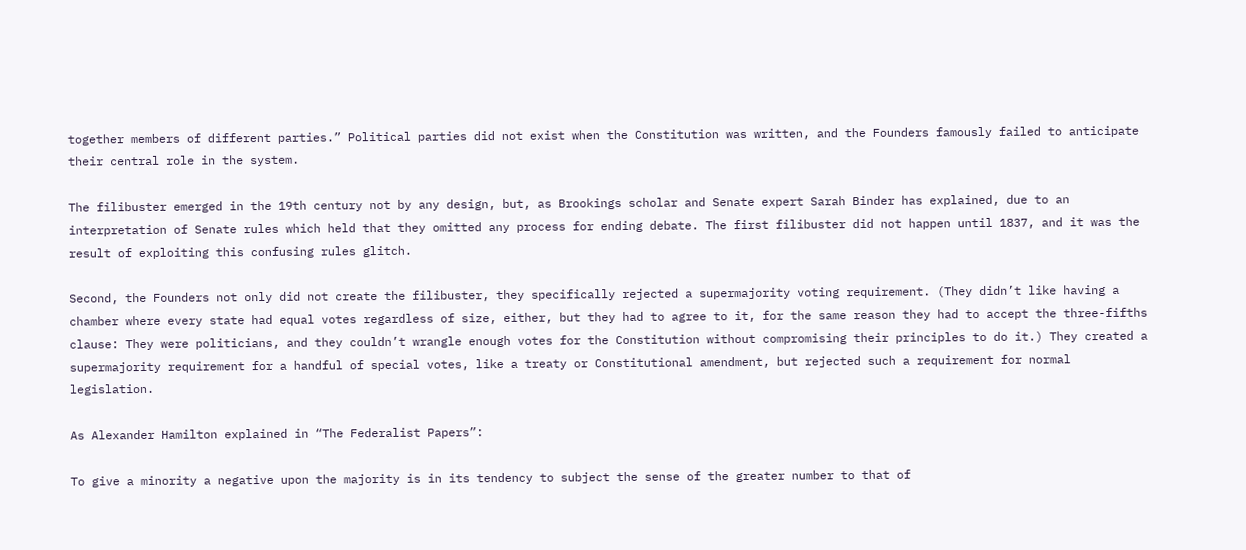together members of different parties.” Political parties did not exist when the Constitution was written, and the Founders famously failed to anticipate their central role in the system.

The filibuster emerged in the 19th century not by any design, but, as Brookings scholar and Senate expert Sarah Binder has explained, due to an interpretation of Senate rules which held that they omitted any process for ending debate. The first filibuster did not happen until 1837, and it was the result of exploiting this confusing rules glitch.

Second, the Founders not only did not create the filibuster, they specifically rejected a supermajority voting requirement. (They didn’t like having a chamber where every state had equal votes regardless of size, either, but they had to agree to it, for the same reason they had to accept the three-fifths clause: They were politicians, and they couldn’t wrangle enough votes for the Constitution without compromising their principles to do it.) They created a supermajority requirement for a handful of special votes, like a treaty or Constitutional amendment, but rejected such a requirement for normal legislation.

As Alexander Hamilton explained in “The Federalist Papers”:

To give a minority a negative upon the majority is in its tendency to subject the sense of the greater number to that of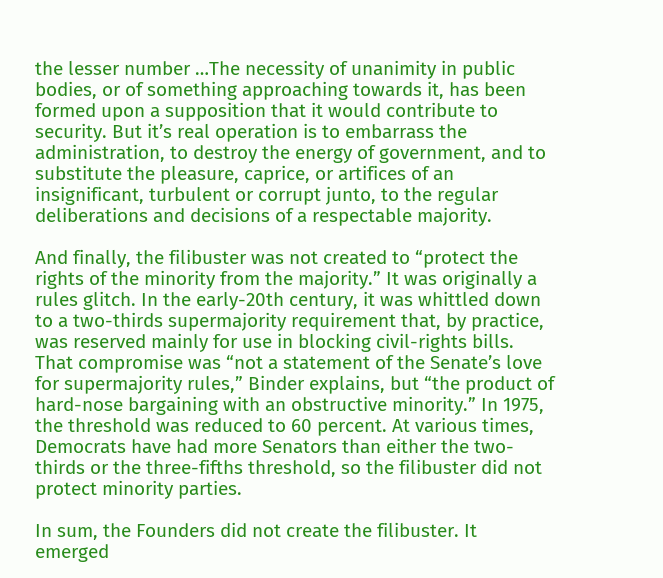the lesser number …The necessity of unanimity in public bodies, or of something approaching towards it, has been formed upon a supposition that it would contribute to security. But it’s real operation is to embarrass the administration, to destroy the energy of government, and to substitute the pleasure, caprice, or artifices of an insignificant, turbulent or corrupt junto, to the regular deliberations and decisions of a respectable majority.

And finally, the filibuster was not created to “protect the rights of the minority from the majority.” It was originally a rules glitch. In the early-20th century, it was whittled down to a two-thirds supermajority requirement that, by practice, was reserved mainly for use in blocking civil-rights bills. That compromise was “not a statement of the Senate’s love for supermajority rules,” Binder explains, but “the product of hard-nose bargaining with an obstructive minority.” In 1975, the threshold was reduced to 60 percent. At various times, Democrats have had more Senators than either the two-thirds or the three-fifths threshold, so the filibuster did not protect minority parties.

In sum, the Founders did not create the filibuster. It emerged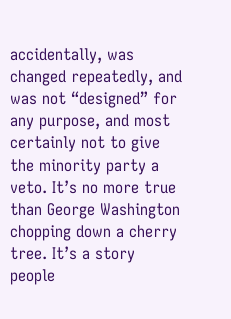accidentally, was changed repeatedly, and was not “designed” for any purpose, and most certainly not to give the minority party a veto. It’s no more true than George Washington chopping down a cherry tree. It’s a story people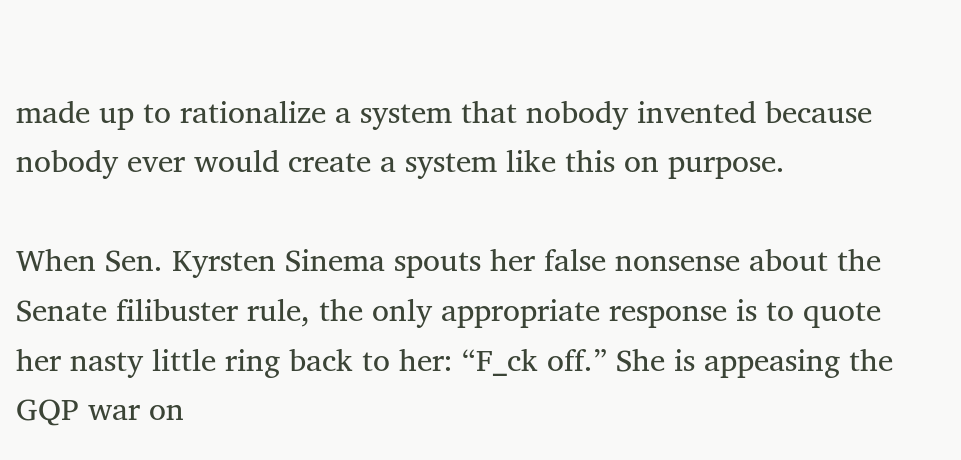made up to rationalize a system that nobody invented because nobody ever would create a system like this on purpose.

When Sen. Kyrsten Sinema spouts her false nonsense about the Senate filibuster rule, the only appropriate response is to quote her nasty little ring back to her: “F_ck off.” She is appeasing the GQP war on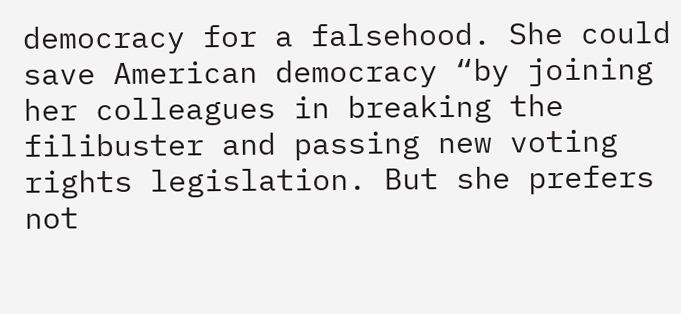democracy for a falsehood. She could save American democracy “by joining her colleagues in breaking the filibuster and passing new voting rights legislation. But she prefers not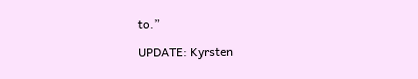to.”

UPDATE: Kyrsten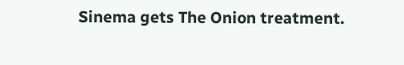Sinema gets The Onion treatment.